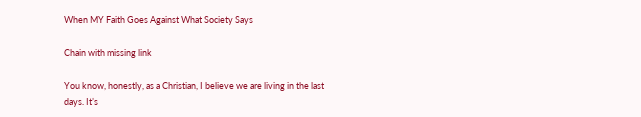When MY Faith Goes Against What Society Says

Chain with missing link

You know, honestly, as a Christian, I believe we are living in the last days. It’s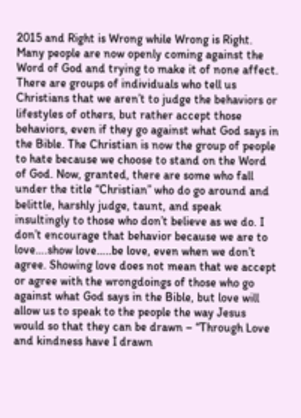2015 and Right is Wrong while Wrong is Right. Many people are now openly coming against the Word of God and trying to make it of none affect. There are groups of individuals who tell us Christians that we aren’t to judge the behaviors or lifestyles of others, but rather accept those behaviors, even if they go against what God says in the Bible. The Christian is now the group of people to hate because we choose to stand on the Word of God. Now, granted, there are some who fall under the title “Christian” who do go around and belittle, harshly judge, taunt, and speak insultingly to those who don’t believe as we do. I don’t encourage that behavior because we are to love….show love…..be love, even when we don’t agree. Showing love does not mean that we accept or agree with the wrongdoings of those who go against what God says in the Bible, but love will allow us to speak to the people the way Jesus would so that they can be drawn – “Through Love and kindness have I drawn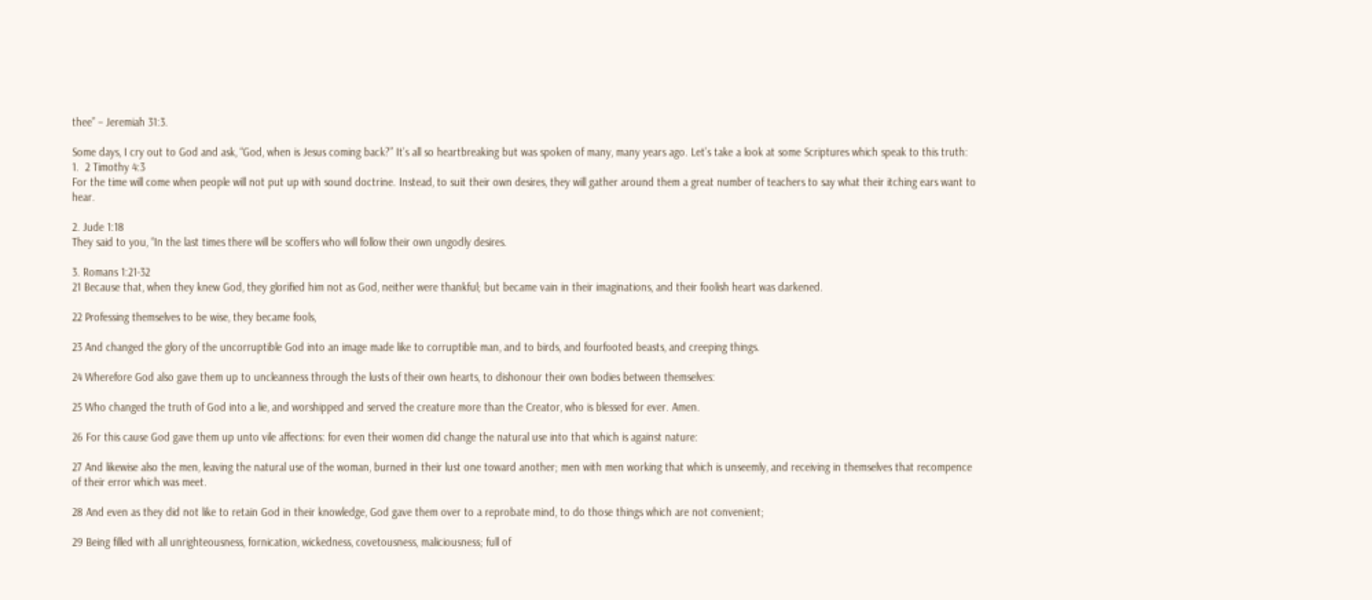thee” – Jeremiah 31:3.

Some days, I cry out to God and ask, “God, when is Jesus coming back?” It’s all so heartbreaking but was spoken of many, many years ago. Let’s take a look at some Scriptures which speak to this truth:
1.  2 Timothy 4:3
For the time will come when people will not put up with sound doctrine. Instead, to suit their own desires, they will gather around them a great number of teachers to say what their itching ears want to hear.

2. Jude 1:18
They said to you, “In the last times there will be scoffers who will follow their own ungodly desires.

3. Romans 1:21-32
21 Because that, when they knew God, they glorified him not as God, neither were thankful; but became vain in their imaginations, and their foolish heart was darkened.

22 Professing themselves to be wise, they became fools,

23 And changed the glory of the uncorruptible God into an image made like to corruptible man, and to birds, and fourfooted beasts, and creeping things.

24 Wherefore God also gave them up to uncleanness through the lusts of their own hearts, to dishonour their own bodies between themselves:

25 Who changed the truth of God into a lie, and worshipped and served the creature more than the Creator, who is blessed for ever. Amen.

26 For this cause God gave them up unto vile affections: for even their women did change the natural use into that which is against nature:

27 And likewise also the men, leaving the natural use of the woman, burned in their lust one toward another; men with men working that which is unseemly, and receiving in themselves that recompence of their error which was meet.

28 And even as they did not like to retain God in their knowledge, God gave them over to a reprobate mind, to do those things which are not convenient;

29 Being filled with all unrighteousness, fornication, wickedness, covetousness, maliciousness; full of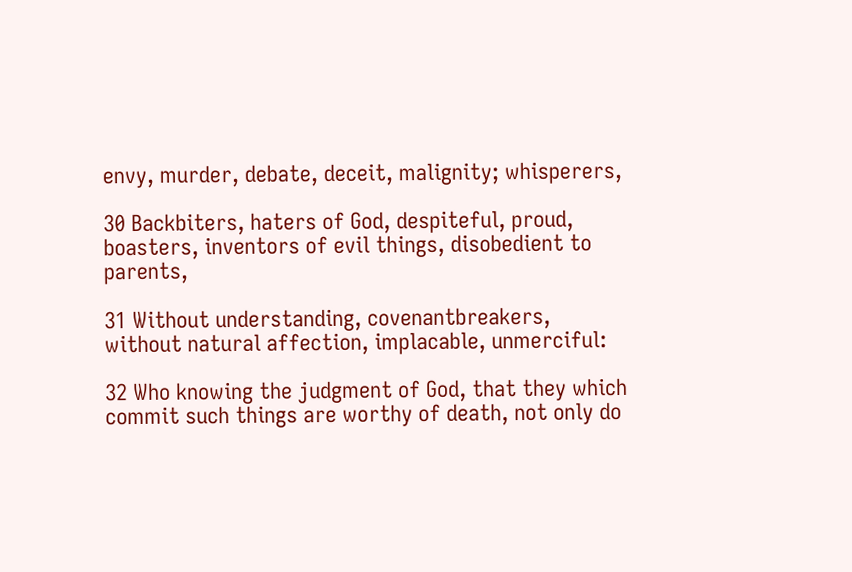envy, murder, debate, deceit, malignity; whisperers,

30 Backbiters, haters of God, despiteful, proud, boasters, inventors of evil things, disobedient to parents,

31 Without understanding, covenantbreakers, without natural affection, implacable, unmerciful:

32 Who knowing the judgment of God, that they which commit such things are worthy of death, not only do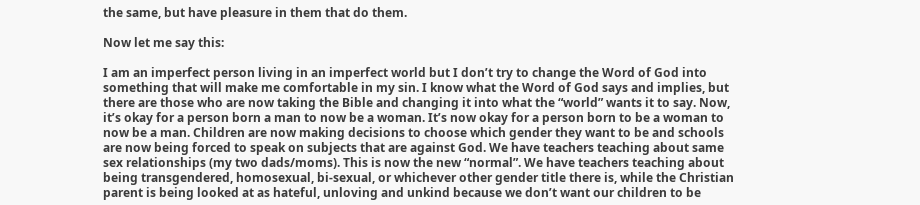the same, but have pleasure in them that do them.

Now let me say this:

I am an imperfect person living in an imperfect world but I don’t try to change the Word of God into something that will make me comfortable in my sin. I know what the Word of God says and implies, but there are those who are now taking the Bible and changing it into what the “world” wants it to say. Now, it’s okay for a person born a man to now be a woman. It’s now okay for a person born to be a woman to now be a man. Children are now making decisions to choose which gender they want to be and schools are now being forced to speak on subjects that are against God. We have teachers teaching about same sex relationships (my two dads/moms). This is now the new “normal”. We have teachers teaching about being transgendered, homosexual, bi-sexual, or whichever other gender title there is, while the Christian parent is being looked at as hateful, unloving and unkind because we don’t want our children to be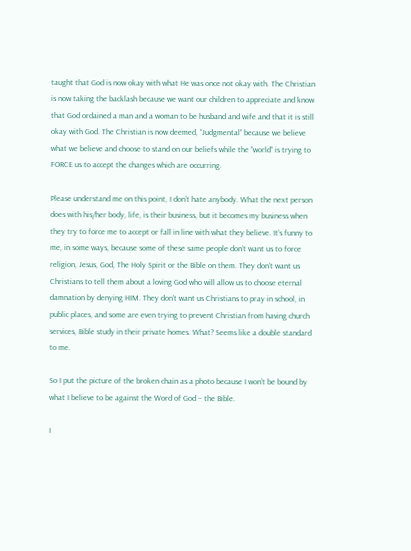taught that God is now okay with what He was once not okay with. The Christian is now taking the backlash because we want our children to appreciate and know that God ordained a man and a woman to be husband and wife and that it is still okay with God. The Christian is now deemed, “Judgmental” because we believe what we believe and choose to stand on our beliefs while the “world” is trying to FORCE us to accept the changes which are occurring.

Please understand me on this point, I don’t hate anybody. What the next person does with his/her body, life, is their business, but it becomes my business when they try to force me to accept or fall in line with what they believe. It’s funny to me, in some ways, because some of these same people don’t want us to force religion, Jesus, God, The Holy Spirit or the Bible on them. They don’t want us Christians to tell them about a loving God who will allow us to choose eternal damnation by denying HIM. They don’t want us Christians to pray in school, in public places, and some are even trying to prevent Christian from having church services, Bible study in their private homes. What? Seems like a double standard to me.

So I put the picture of the broken chain as a photo because I won’t be bound by what I believe to be against the Word of God – the Bible.

I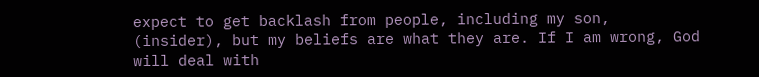expect to get backlash from people, including my son, (insider), but my beliefs are what they are. If I am wrong, God will deal with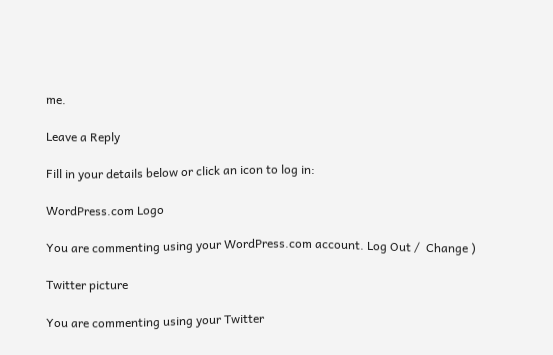me.

Leave a Reply

Fill in your details below or click an icon to log in:

WordPress.com Logo

You are commenting using your WordPress.com account. Log Out /  Change )

Twitter picture

You are commenting using your Twitter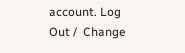account. Log Out /  Change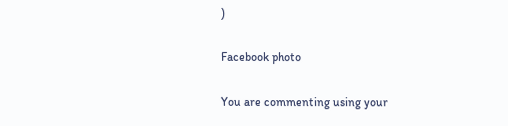)

Facebook photo

You are commenting using your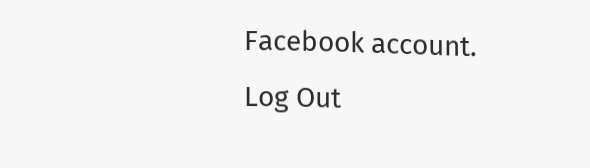Facebook account. Log Out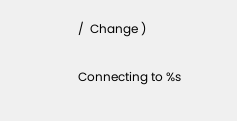/  Change )

Connecting to %s